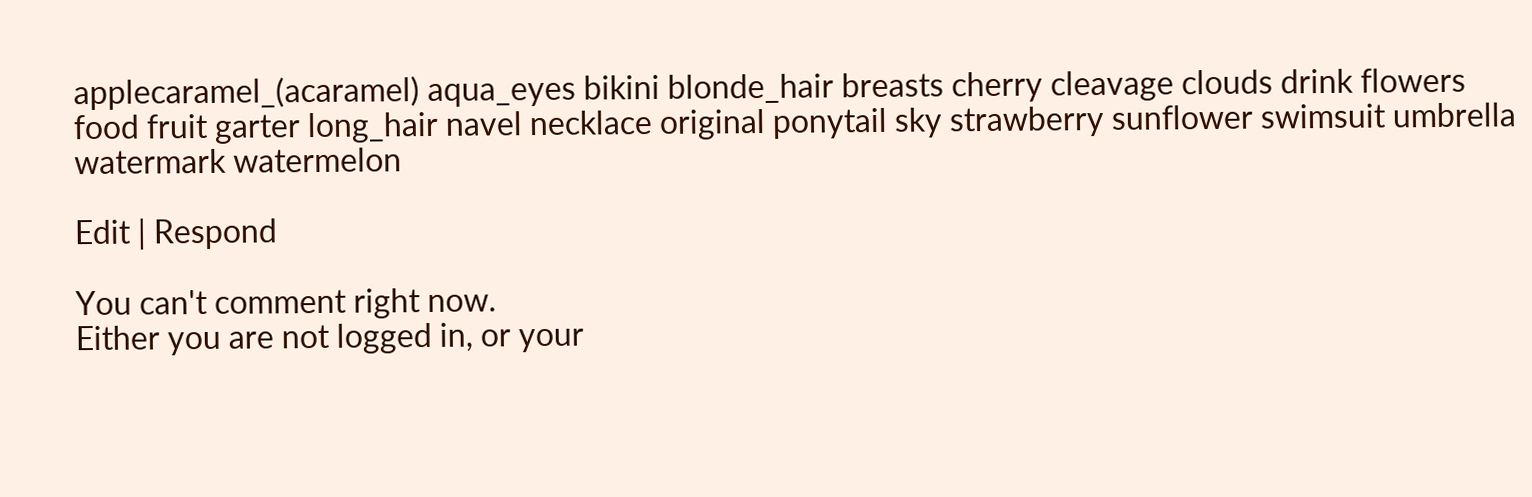applecaramel_(acaramel) aqua_eyes bikini blonde_hair breasts cherry cleavage clouds drink flowers food fruit garter long_hair navel necklace original ponytail sky strawberry sunflower swimsuit umbrella watermark watermelon

Edit | Respond

You can't comment right now.
Either you are not logged in, or your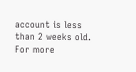account is less than 2 weeks old.
For more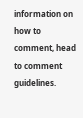information on how to comment, head to comment guidelines.